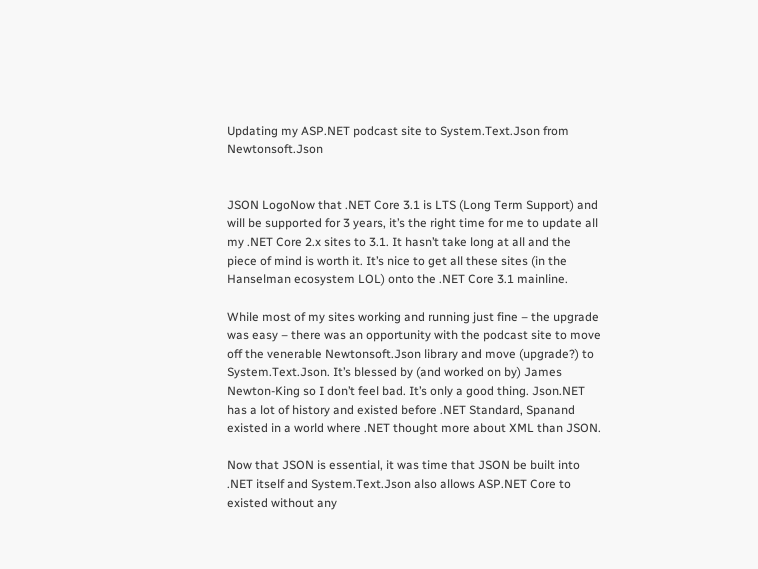Updating my ASP.NET podcast site to System.Text.Json from Newtonsoft.Json


JSON LogoNow that .NET Core 3.1 is LTS (Long Term Support) and will be supported for 3 years, it’s the right time for me to update all my .NET Core 2.x sites to 3.1. It hasn’t take long at all and the piece of mind is worth it. It’s nice to get all these sites (in the Hanselman ecosystem LOL) onto the .NET Core 3.1 mainline.

While most of my sites working and running just fine – the upgrade was easy – there was an opportunity with the podcast site to move off the venerable Newtonsoft.Json library and move (upgrade?) to System.Text.Json. It’s blessed by (and worked on by) James Newton-King so I don’t feel bad. It’s only a good thing. Json.NET has a lot of history and existed before .NET Standard, Spanand existed in a world where .NET thought more about XML than JSON.

Now that JSON is essential, it was time that JSON be built into .NET itself and System.Text.Json also allows ASP.NET Core to existed without any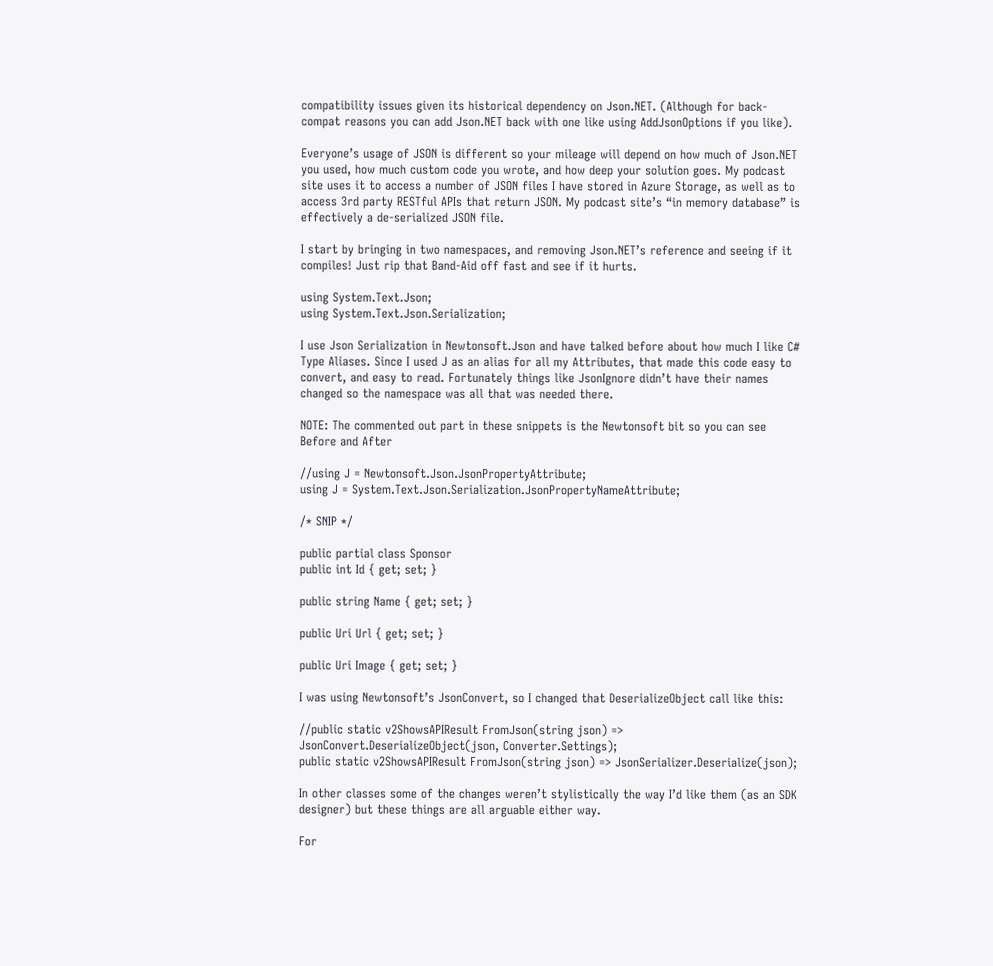compatibility issues given its historical dependency on Json.NET. (Although for back-compat reasons you can add Json.NET back with one like using AddJsonOptions if you like).

Everyone’s usage of JSON is different so your mileage will depend on how much of Json.NET you used, how much custom code you wrote, and how deep your solution goes. My podcast site uses it to access a number of JSON files I have stored in Azure Storage, as well as to access 3rd party RESTful APIs that return JSON. My podcast site’s “in memory database” is effectively a de-serialized JSON file.

I start by bringing in two namespaces, and removing Json.NET’s reference and seeing if it compiles! Just rip that Band-Aid off fast and see if it hurts.

using System.Text.Json;
using System.Text.Json.Serialization;

I use Json Serialization in Newtonsoft.Json and have talked before about how much I like C# Type Aliases. Since I used J as an alias for all my Attributes, that made this code easy to convert, and easy to read. Fortunately things like JsonIgnore didn’t have their names changed so the namespace was all that was needed there.

NOTE: The commented out part in these snippets is the Newtonsoft bit so you can see Before and After

//using J = Newtonsoft.Json.JsonPropertyAttribute;
using J = System.Text.Json.Serialization.JsonPropertyNameAttribute;

/* SNIP */

public partial class Sponsor
public int Id { get; set; }

public string Name { get; set; }

public Uri Url { get; set; }

public Uri Image { get; set; }

I was using Newtonsoft’s JsonConvert, so I changed that DeserializeObject call like this:

//public static v2ShowsAPIResult FromJson(string json) => JsonConvert.DeserializeObject(json, Converter.Settings);
public static v2ShowsAPIResult FromJson(string json) => JsonSerializer.Deserialize(json);

In other classes some of the changes weren’t stylistically the way I’d like them (as an SDK designer) but these things are all arguable either way.

For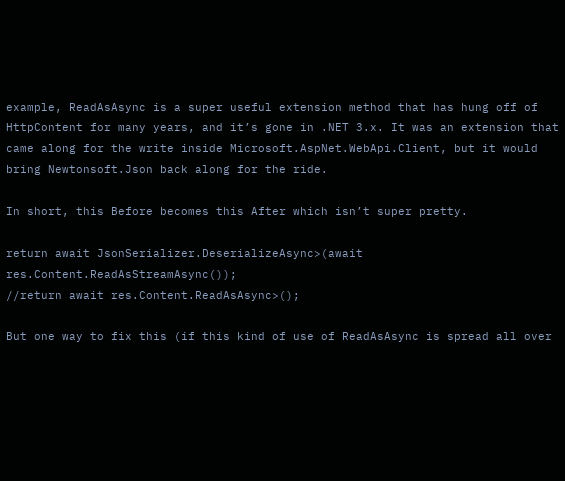example, ReadAsAsync is a super useful extension method that has hung off of HttpContent for many years, and it’s gone in .NET 3.x. It was an extension that came along for the write inside Microsoft.AspNet.WebApi.Client, but it would bring Newtonsoft.Json back along for the ride.

In short, this Before becomes this After which isn’t super pretty.

return await JsonSerializer.DeserializeAsync>(await res.Content.ReadAsStreamAsync());
//return await res.Content.ReadAsAsync>();

But one way to fix this (if this kind of use of ReadAsAsync is spread all over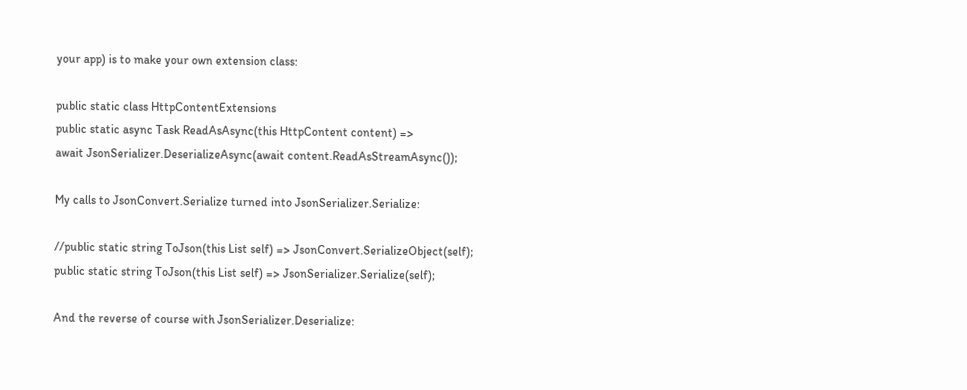your app) is to make your own extension class:

public static class HttpContentExtensions
public static async Task ReadAsAsync(this HttpContent content) =>
await JsonSerializer.DeserializeAsync(await content.ReadAsStreamAsync());

My calls to JsonConvert.Serialize turned into JsonSerializer.Serialize:

//public static string ToJson(this List self) => JsonConvert.SerializeObject(self);
public static string ToJson(this List self) => JsonSerializer.Serialize(self);

And the reverse of course with JsonSerializer.Deserialize: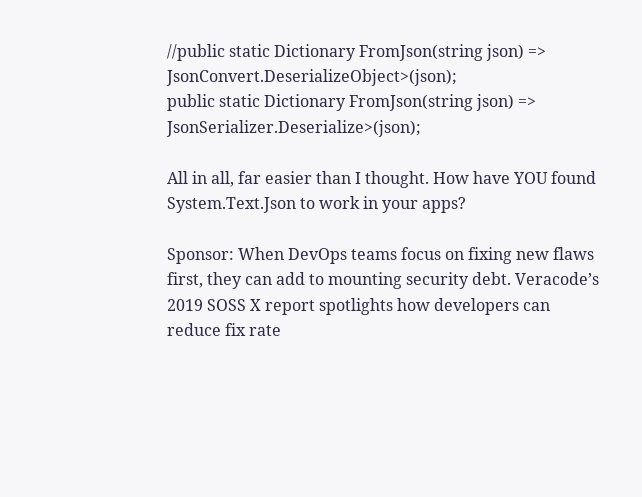//public static Dictionary FromJson(string json) => JsonConvert.DeserializeObject>(json);
public static Dictionary FromJson(string json) => JsonSerializer.Deserialize>(json);

All in all, far easier than I thought. How have YOU found System.Text.Json to work in your apps?

Sponsor: When DevOps teams focus on fixing new flaws first, they can add to mounting security debt. Veracode’s 2019 SOSS X report spotlights how developers can reduce fix rate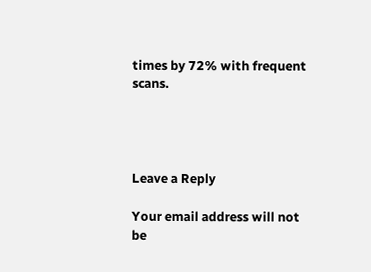times by 72% with frequent scans.




Leave a Reply

Your email address will not be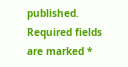published. Required fields are marked *